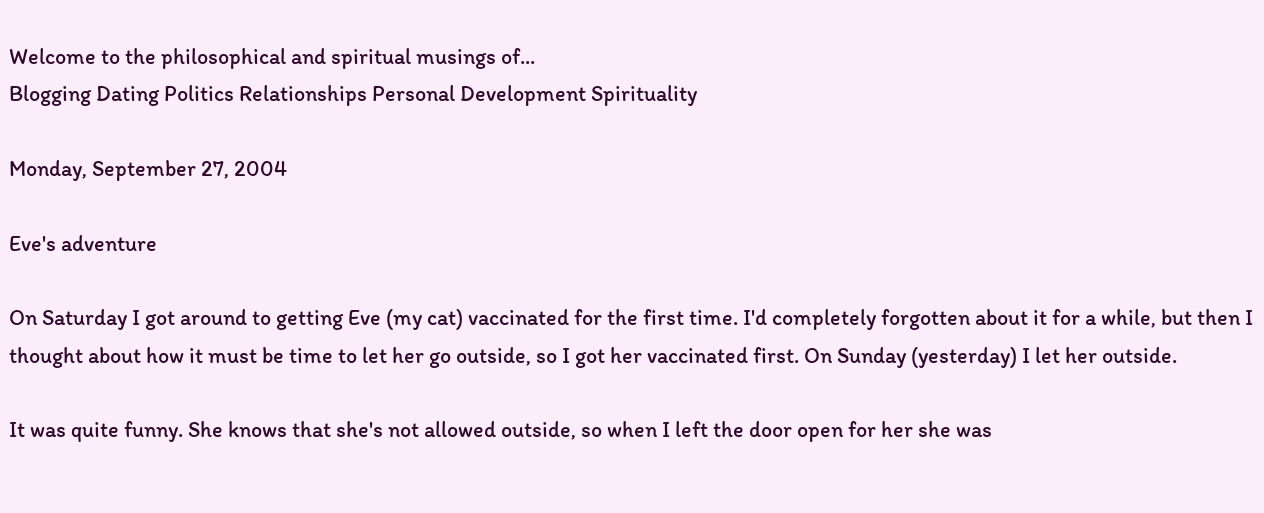Welcome to the philosophical and spiritual musings of...
Blogging Dating Politics Relationships Personal Development Spirituality

Monday, September 27, 2004

Eve's adventure

On Saturday I got around to getting Eve (my cat) vaccinated for the first time. I'd completely forgotten about it for a while, but then I thought about how it must be time to let her go outside, so I got her vaccinated first. On Sunday (yesterday) I let her outside.

It was quite funny. She knows that she's not allowed outside, so when I left the door open for her she was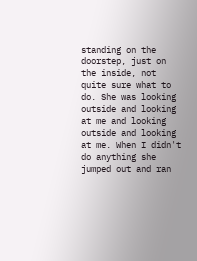standing on the doorstep, just on the inside, not quite sure what to do. She was looking outside and looking at me and looking outside and looking at me. When I didn't do anything she jumped out and ran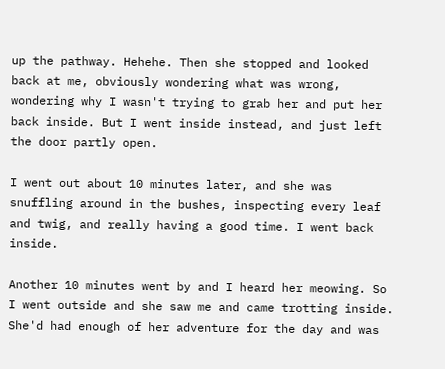up the pathway. Hehehe. Then she stopped and looked back at me, obviously wondering what was wrong, wondering why I wasn't trying to grab her and put her back inside. But I went inside instead, and just left the door partly open.

I went out about 10 minutes later, and she was snuffling around in the bushes, inspecting every leaf and twig, and really having a good time. I went back inside.

Another 10 minutes went by and I heard her meowing. So I went outside and she saw me and came trotting inside. She'd had enough of her adventure for the day and was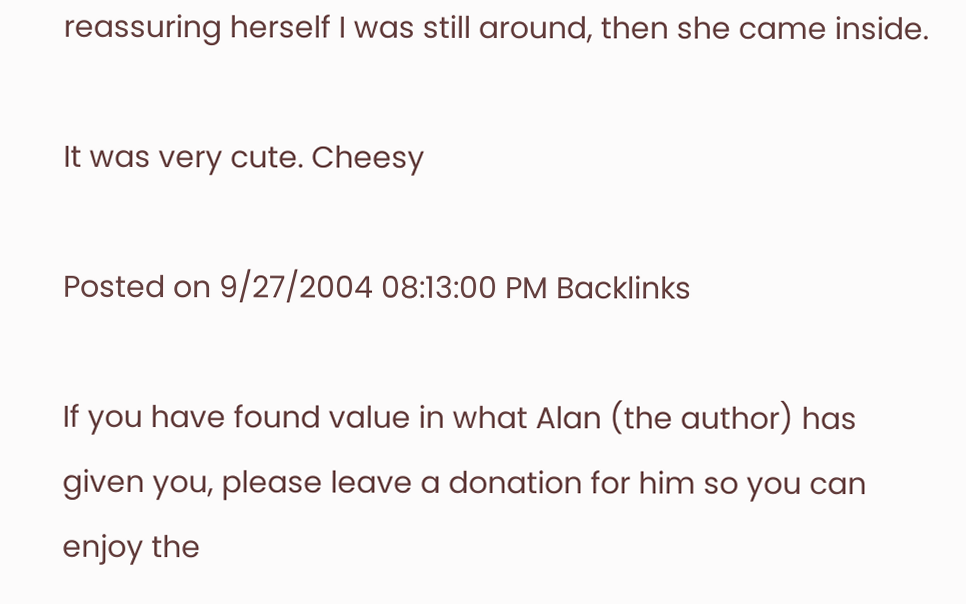reassuring herself I was still around, then she came inside.

It was very cute. Cheesy

Posted on 9/27/2004 08:13:00 PM Backlinks

If you have found value in what Alan (the author) has given you, please leave a donation for him so you can enjoy the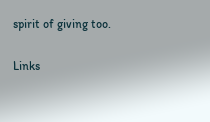spirit of giving too.

Links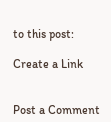to this post:

Create a Link


Post a Comment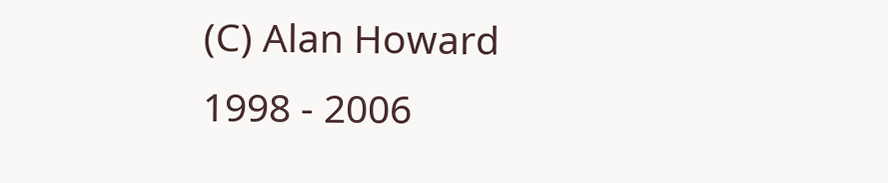(C) Alan Howard 1998 - 2006